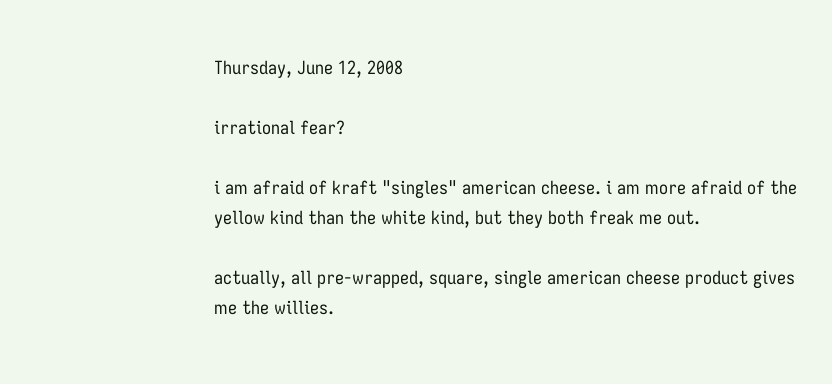Thursday, June 12, 2008

irrational fear?

i am afraid of kraft "singles" american cheese. i am more afraid of the yellow kind than the white kind, but they both freak me out.

actually, all pre-wrapped, square, single american cheese product gives me the willies.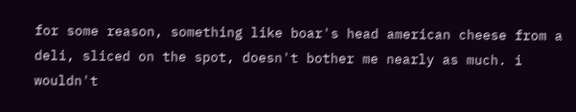for some reason, something like boar's head american cheese from a deli, sliced on the spot, doesn't bother me nearly as much. i wouldn't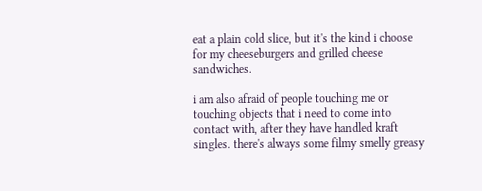eat a plain cold slice, but it's the kind i choose for my cheeseburgers and grilled cheese sandwiches.

i am also afraid of people touching me or touching objects that i need to come into contact with, after they have handled kraft singles. there's always some filmy smelly greasy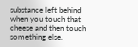substance left behind when you touch that cheese and then touch something else.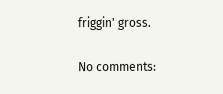friggin' gross.

No comments: